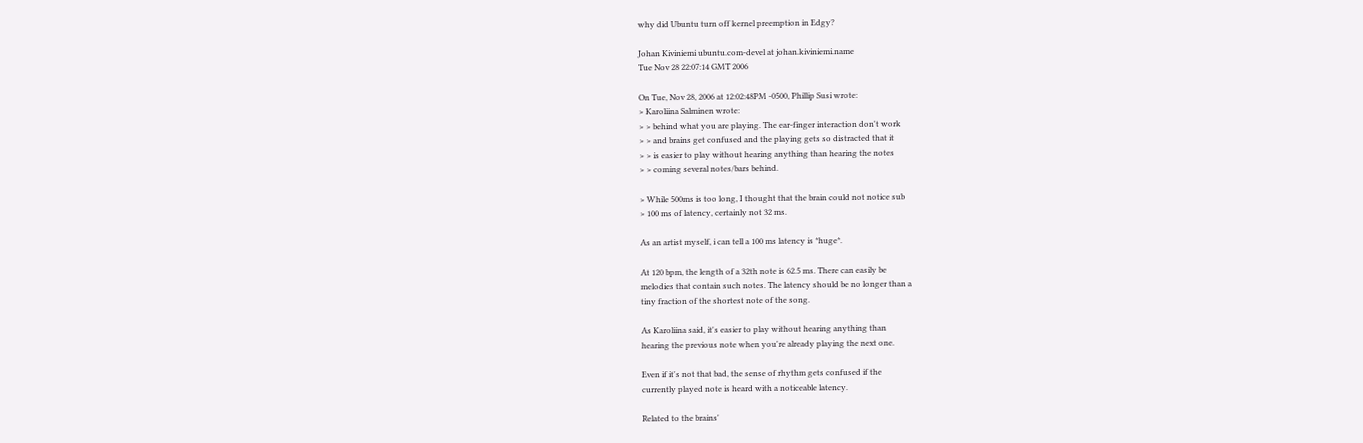why did Ubuntu turn off kernel preemption in Edgy?

Johan Kiviniemi ubuntu.com-devel at johan.kiviniemi.name
Tue Nov 28 22:07:14 GMT 2006

On Tue, Nov 28, 2006 at 12:02:48PM -0500, Phillip Susi wrote:
> Karoliina Salminen wrote:
> > behind what you are playing. The ear-finger interaction don't work
> > and brains get confused and the playing gets so distracted that it
> > is easier to play without hearing anything than hearing the notes
> > coming several notes/bars behind.

> While 500ms is too long, I thought that the brain could not notice sub
> 100 ms of latency, certainly not 32 ms.

As an artist myself, i can tell a 100 ms latency is *huge*.

At 120 bpm, the length of a 32th note is 62.5 ms. There can easily be
melodies that contain such notes. The latency should be no longer than a
tiny fraction of the shortest note of the song.

As Karoliina said, it's easier to play without hearing anything than
hearing the previous note when you're already playing the next one.

Even if it's not that bad, the sense of rhythm gets confused if the
currently played note is heard with a noticeable latency.

Related to the brains'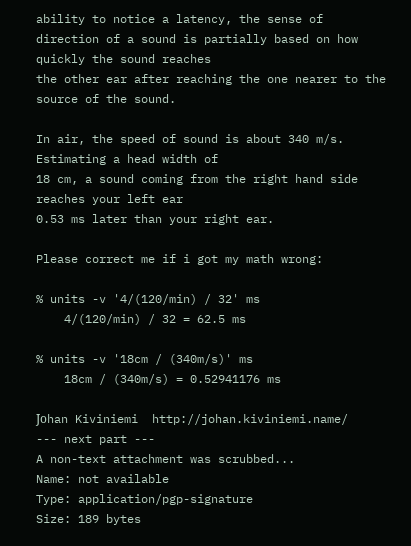ability to notice a latency, the sense of
direction of a sound is partially based on how quickly the sound reaches
the other ear after reaching the one nearer to the source of the sound.

In air, the speed of sound is about 340 m/s. Estimating a head width of
18 cm, a sound coming from the right hand side reaches your left ear
0.53 ms later than your right ear.

Please correct me if i got my math wrong:

% units -v '4/(120/min) / 32' ms
    4/(120/min) / 32 = 62.5 ms

% units -v '18cm / (340m/s)' ms
    18cm / (340m/s) = 0.52941176 ms

Jοhan Kiviniemi  http://johan.kiviniemi.name/
--- next part ---
A non-text attachment was scrubbed...
Name: not available
Type: application/pgp-signature
Size: 189 bytes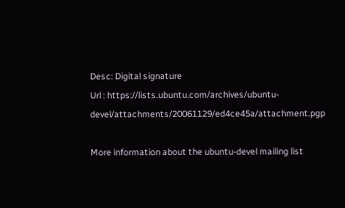Desc: Digital signature
Url : https://lists.ubuntu.com/archives/ubuntu-devel/attachments/20061129/ed4ce45a/attachment.pgp

More information about the ubuntu-devel mailing list